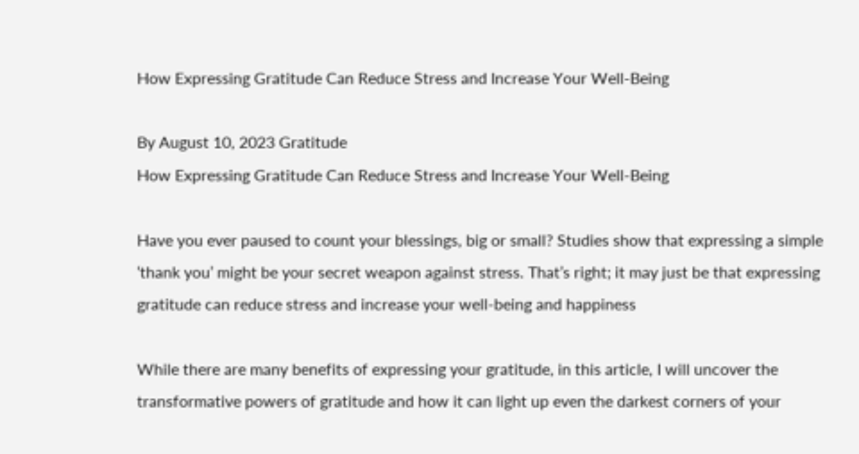How Expressing Gratitude Can Reduce Stress and Increase Your Well-Being

By August 10, 2023 Gratitude
How Expressing Gratitude Can Reduce Stress and Increase Your Well-Being

Have you ever paused to count your blessings, big or small? Studies show that expressing a simple ‘thank you’ might be your secret weapon against stress. That’s right; it may just be that expressing gratitude can reduce stress and increase your well-being and happiness

While there are many benefits of expressing your gratitude, in this article, I will uncover the transformative powers of gratitude and how it can light up even the darkest corners of your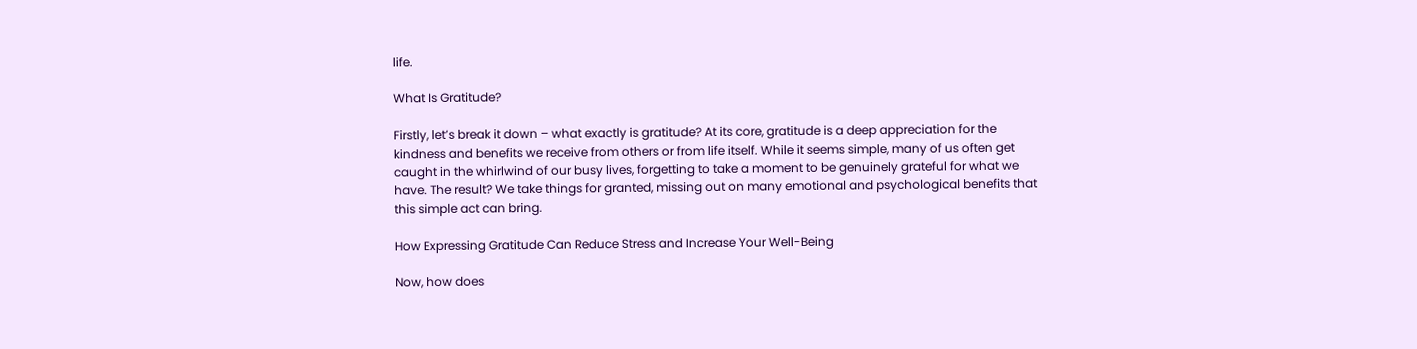life.

What Is Gratitude?

Firstly, let’s break it down – what exactly is gratitude? At its core, gratitude is a deep appreciation for the kindness and benefits we receive from others or from life itself. While it seems simple, many of us often get caught in the whirlwind of our busy lives, forgetting to take a moment to be genuinely grateful for what we have. The result? We take things for granted, missing out on many emotional and psychological benefits that this simple act can bring.

How Expressing Gratitude Can Reduce Stress and Increase Your Well-Being

Now, how does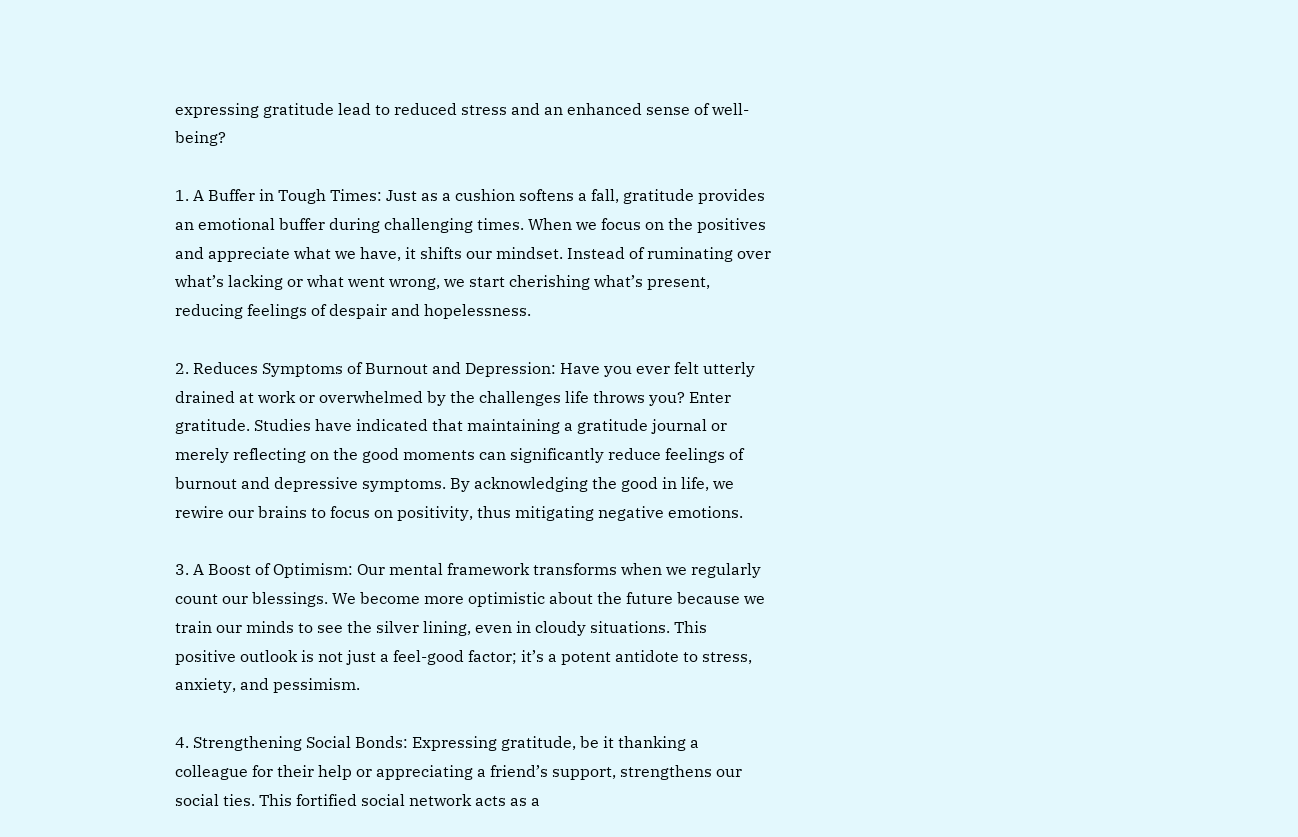expressing gratitude lead to reduced stress and an enhanced sense of well-being?

1. A Buffer in Tough Times: Just as a cushion softens a fall, gratitude provides an emotional buffer during challenging times. When we focus on the positives and appreciate what we have, it shifts our mindset. Instead of ruminating over what’s lacking or what went wrong, we start cherishing what’s present, reducing feelings of despair and hopelessness.

2. Reduces Symptoms of Burnout and Depression: Have you ever felt utterly drained at work or overwhelmed by the challenges life throws you? Enter gratitude. Studies have indicated that maintaining a gratitude journal or merely reflecting on the good moments can significantly reduce feelings of burnout and depressive symptoms. By acknowledging the good in life, we rewire our brains to focus on positivity, thus mitigating negative emotions.

3. A Boost of Optimism: Our mental framework transforms when we regularly count our blessings. We become more optimistic about the future because we train our minds to see the silver lining, even in cloudy situations. This positive outlook is not just a feel-good factor; it’s a potent antidote to stress, anxiety, and pessimism.

4. Strengthening Social Bonds: Expressing gratitude, be it thanking a colleague for their help or appreciating a friend’s support, strengthens our social ties. This fortified social network acts as a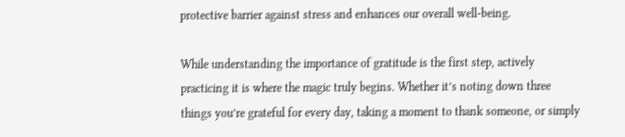protective barrier against stress and enhances our overall well-being.

While understanding the importance of gratitude is the first step, actively practicing it is where the magic truly begins. Whether it’s noting down three things you’re grateful for every day, taking a moment to thank someone, or simply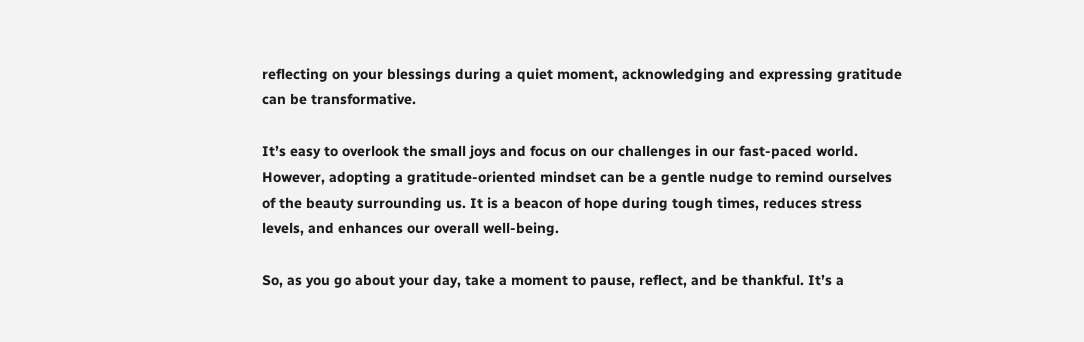reflecting on your blessings during a quiet moment, acknowledging and expressing gratitude can be transformative.

It’s easy to overlook the small joys and focus on our challenges in our fast-paced world. However, adopting a gratitude-oriented mindset can be a gentle nudge to remind ourselves of the beauty surrounding us. It is a beacon of hope during tough times, reduces stress levels, and enhances our overall well-being.

So, as you go about your day, take a moment to pause, reflect, and be thankful. It’s a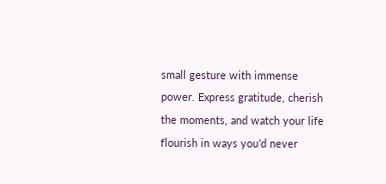small gesture with immense power. Express gratitude, cherish the moments, and watch your life flourish in ways you’d never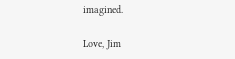imagined.

Love, Jim